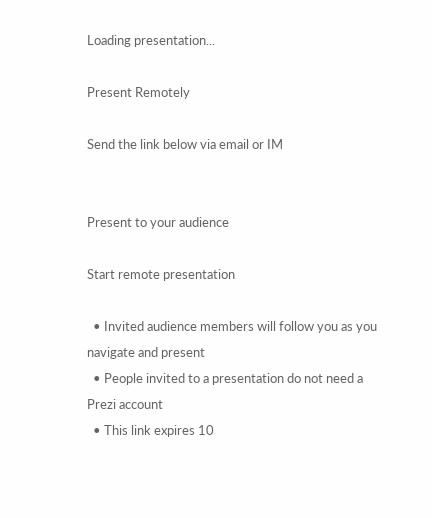Loading presentation...

Present Remotely

Send the link below via email or IM


Present to your audience

Start remote presentation

  • Invited audience members will follow you as you navigate and present
  • People invited to a presentation do not need a Prezi account
  • This link expires 10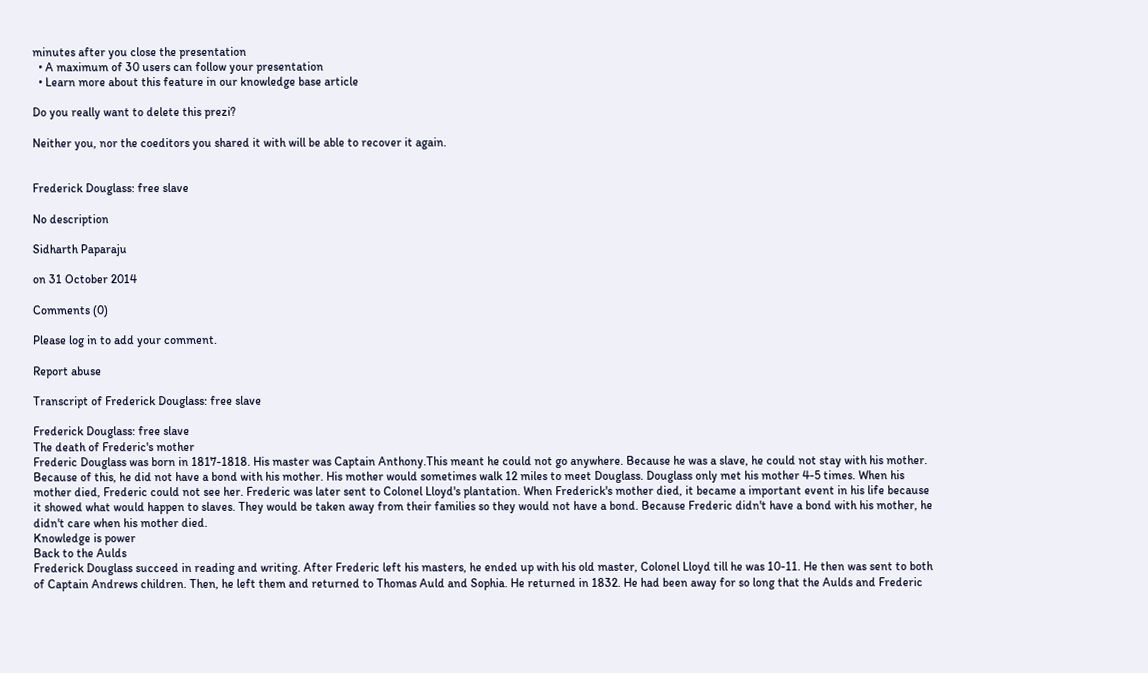minutes after you close the presentation
  • A maximum of 30 users can follow your presentation
  • Learn more about this feature in our knowledge base article

Do you really want to delete this prezi?

Neither you, nor the coeditors you shared it with will be able to recover it again.


Frederick Douglass: free slave

No description

Sidharth Paparaju

on 31 October 2014

Comments (0)

Please log in to add your comment.

Report abuse

Transcript of Frederick Douglass: free slave

Frederick Douglass: free slave
The death of Frederic's mother
Frederic Douglass was born in 1817-1818. His master was Captain Anthony.This meant he could not go anywhere. Because he was a slave, he could not stay with his mother. Because of this, he did not have a bond with his mother. His mother would sometimes walk 12 miles to meet Douglass. Douglass only met his mother 4-5 times. When his mother died, Frederic could not see her. Frederic was later sent to Colonel Lloyd's plantation. When Frederick's mother died, it became a important event in his life because it showed what would happen to slaves. They would be taken away from their families so they would not have a bond. Because Frederic didn't have a bond with his mother, he didn't care when his mother died.
Knowledge is power
Back to the Aulds
Frederick Douglass succeed in reading and writing. After Frederic left his masters, he ended up with his old master, Colonel Lloyd till he was 10-11. He then was sent to both of Captain Andrews children. Then, he left them and returned to Thomas Auld and Sophia. He returned in 1832. He had been away for so long that the Aulds and Frederic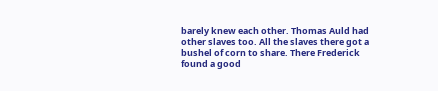barely knew each other. Thomas Auld had other slaves too. All the slaves there got a bushel of corn to share. There Frederick found a good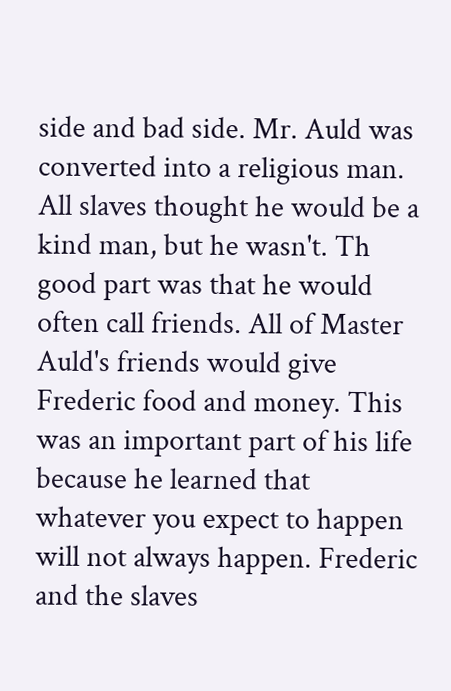side and bad side. Mr. Auld was converted into a religious man. All slaves thought he would be a kind man, but he wasn't. Th good part was that he would often call friends. All of Master Auld's friends would give Frederic food and money. This was an important part of his life because he learned that whatever you expect to happen will not always happen. Frederic and the slaves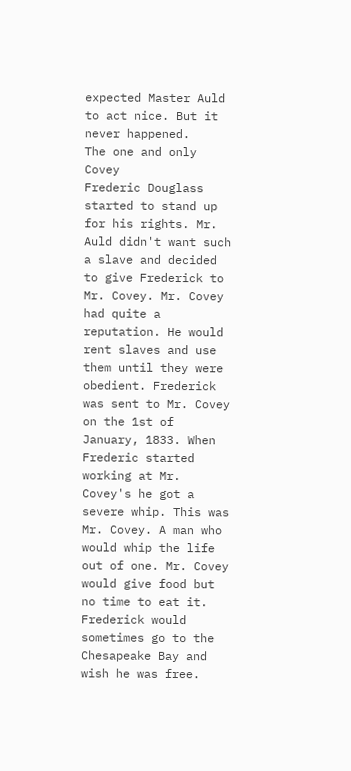expected Master Auld to act nice. But it never happened.
The one and only Covey
Frederic Douglass started to stand up for his rights. Mr. Auld didn't want such a slave and decided to give Frederick to Mr. Covey. Mr. Covey had quite a reputation. He would rent slaves and use them until they were obedient. Frederick was sent to Mr. Covey on the 1st of January, 1833. When Frederic started working at Mr. Covey's he got a severe whip. This was Mr. Covey. A man who would whip the life out of one. Mr. Covey would give food but no time to eat it. Frederick would sometimes go to the Chesapeake Bay and wish he was free.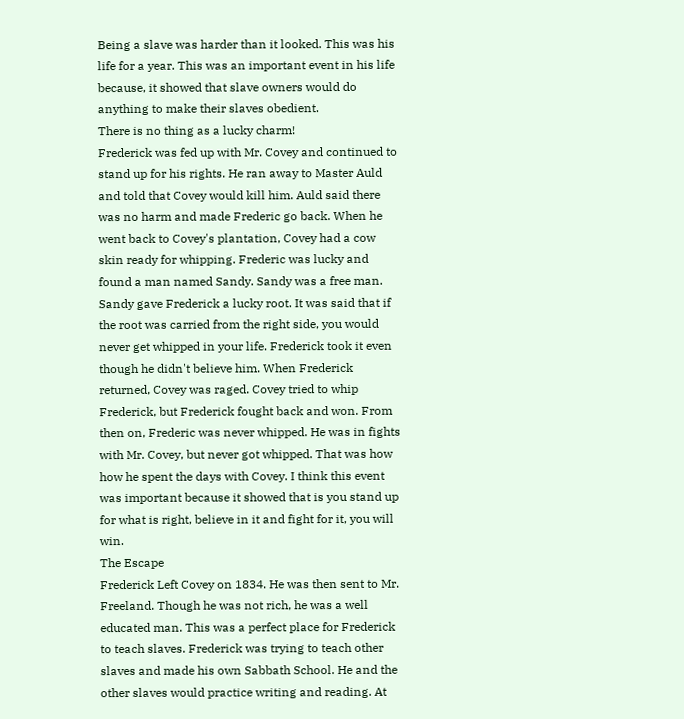Being a slave was harder than it looked. This was his life for a year. This was an important event in his life because, it showed that slave owners would do anything to make their slaves obedient.
There is no thing as a lucky charm!
Frederick was fed up with Mr. Covey and continued to stand up for his rights. He ran away to Master Auld and told that Covey would kill him. Auld said there was no harm and made Frederic go back. When he went back to Covey's plantation, Covey had a cow skin ready for whipping. Frederic was lucky and found a man named Sandy. Sandy was a free man. Sandy gave Frederick a lucky root. It was said that if the root was carried from the right side, you would never get whipped in your life. Frederick took it even though he didn't believe him. When Frederick returned, Covey was raged. Covey tried to whip Frederick, but Frederick fought back and won. From then on, Frederic was never whipped. He was in fights with Mr. Covey, but never got whipped. That was how how he spent the days with Covey. I think this event was important because it showed that is you stand up for what is right, believe in it and fight for it, you will win.
The Escape
Frederick Left Covey on 1834. He was then sent to Mr. Freeland. Though he was not rich, he was a well educated man. This was a perfect place for Frederick to teach slaves. Frederick was trying to teach other slaves and made his own Sabbath School. He and the other slaves would practice writing and reading. At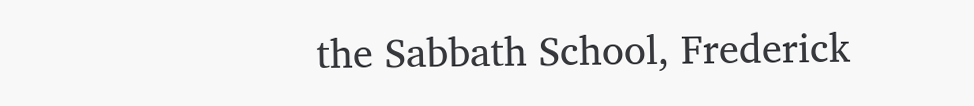the Sabbath School, Frederick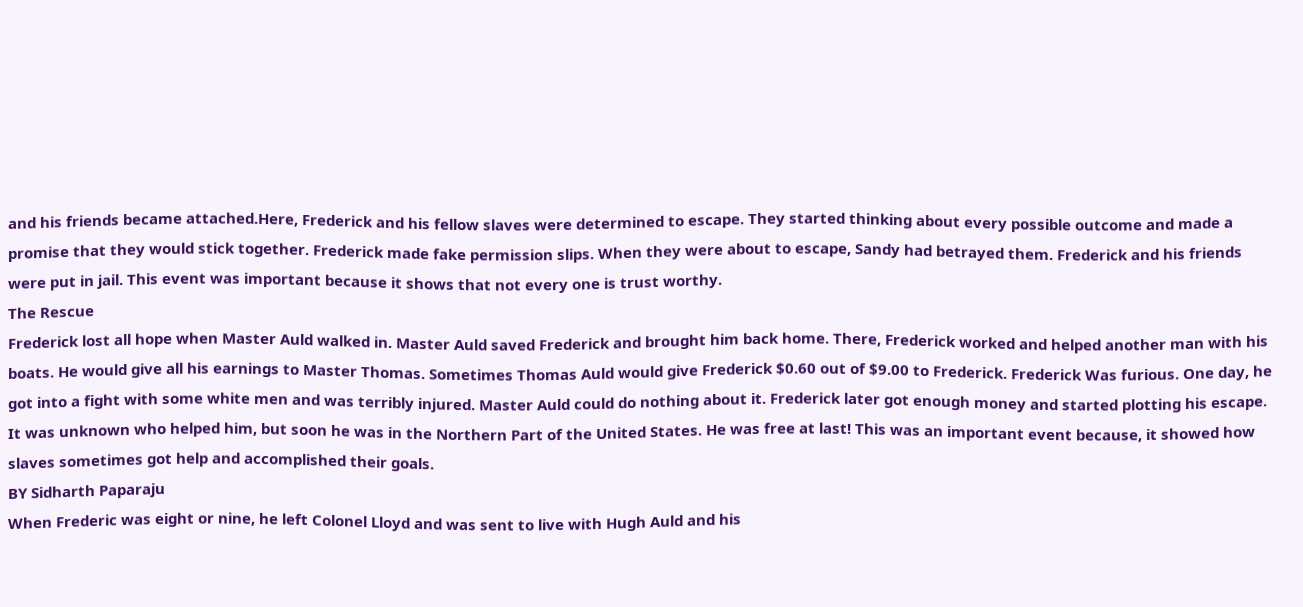and his friends became attached.Here, Frederick and his fellow slaves were determined to escape. They started thinking about every possible outcome and made a promise that they would stick together. Frederick made fake permission slips. When they were about to escape, Sandy had betrayed them. Frederick and his friends were put in jail. This event was important because it shows that not every one is trust worthy.
The Rescue
Frederick lost all hope when Master Auld walked in. Master Auld saved Frederick and brought him back home. There, Frederick worked and helped another man with his boats. He would give all his earnings to Master Thomas. Sometimes Thomas Auld would give Frederick $0.60 out of $9.00 to Frederick. Frederick Was furious. One day, he got into a fight with some white men and was terribly injured. Master Auld could do nothing about it. Frederick later got enough money and started plotting his escape. It was unknown who helped him, but soon he was in the Northern Part of the United States. He was free at last! This was an important event because, it showed how slaves sometimes got help and accomplished their goals.
BY Sidharth Paparaju
When Frederic was eight or nine, he left Colonel Lloyd and was sent to live with Hugh Auld and his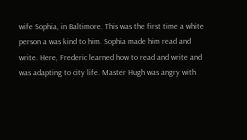wife Sophia, in Baltimore. This was the first time a white person a was kind to him. Sophia made him read and write. Here, Frederic learned how to read and write and was adapting to city life. Master Hugh was angry with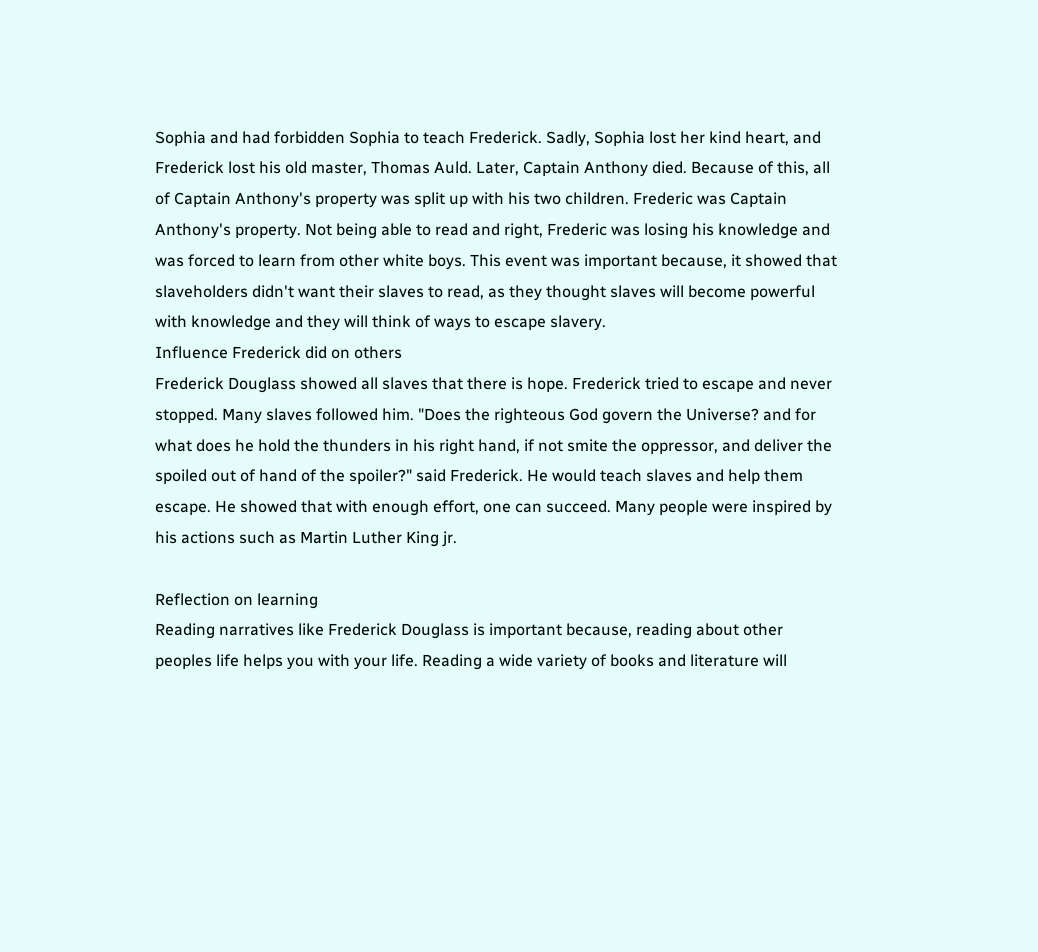Sophia and had forbidden Sophia to teach Frederick. Sadly, Sophia lost her kind heart, and Frederick lost his old master, Thomas Auld. Later, Captain Anthony died. Because of this, all of Captain Anthony's property was split up with his two children. Frederic was Captain Anthony's property. Not being able to read and right, Frederic was losing his knowledge and was forced to learn from other white boys. This event was important because, it showed that slaveholders didn't want their slaves to read, as they thought slaves will become powerful with knowledge and they will think of ways to escape slavery.
Influence Frederick did on others
Frederick Douglass showed all slaves that there is hope. Frederick tried to escape and never stopped. Many slaves followed him. "Does the righteous God govern the Universe? and for what does he hold the thunders in his right hand, if not smite the oppressor, and deliver the spoiled out of hand of the spoiler?" said Frederick. He would teach slaves and help them escape. He showed that with enough effort, one can succeed. Many people were inspired by his actions such as Martin Luther King jr.

Reflection on learning
Reading narratives like Frederick Douglass is important because, reading about other peoples life helps you with your life. Reading a wide variety of books and literature will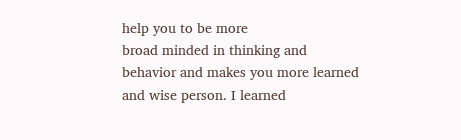help you to be more
broad minded in thinking and behavior and makes you more learned and wise person. I learned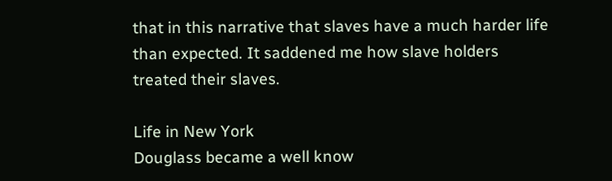that in this narrative that slaves have a much harder life than expected. It saddened me how slave holders treated their slaves.

Life in New York
Douglass became a well know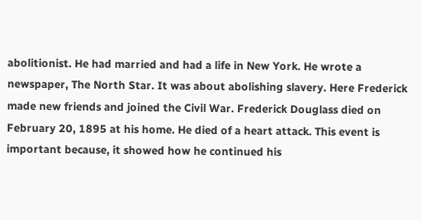abolitionist. He had married and had a life in New York. He wrote a newspaper, The North Star. It was about abolishing slavery. Here Frederick made new friends and joined the Civil War. Frederick Douglass died on February 20, 1895 at his home. He died of a heart attack. This event is important because, it showed how he continued his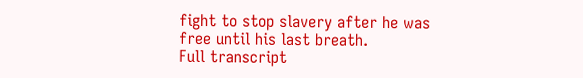fight to stop slavery after he was free until his last breath.
Full transcript